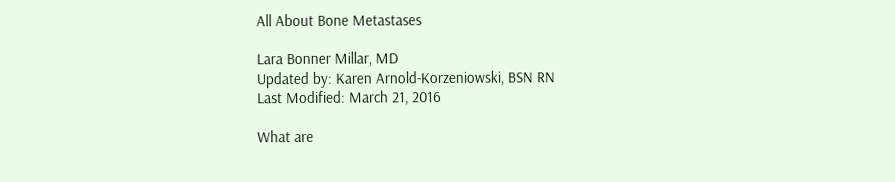All About Bone Metastases

Lara Bonner Millar, MD
Updated by: Karen Arnold-Korzeniowski, BSN RN
Last Modified: March 21, 2016

What are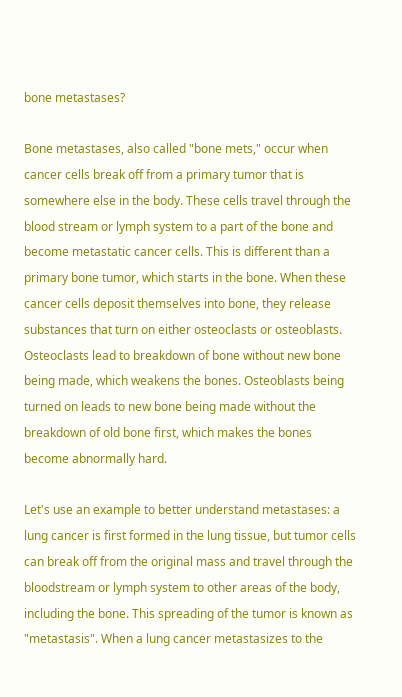bone metastases?

Bone metastases, also called "bone mets," occur when cancer cells break off from a primary tumor that is somewhere else in the body. These cells travel through the blood stream or lymph system to a part of the bone and become metastatic cancer cells. This is different than a primary bone tumor, which starts in the bone. When these cancer cells deposit themselves into bone, they release substances that turn on either osteoclasts or osteoblasts. Osteoclasts lead to breakdown of bone without new bone being made, which weakens the bones. Osteoblasts being turned on leads to new bone being made without the breakdown of old bone first, which makes the bones become abnormally hard.

Let's use an example to better understand metastases: a lung cancer is first formed in the lung tissue, but tumor cells can break off from the original mass and travel through the bloodstream or lymph system to other areas of the body, including the bone. This spreading of the tumor is known as "metastasis". When a lung cancer metastasizes to the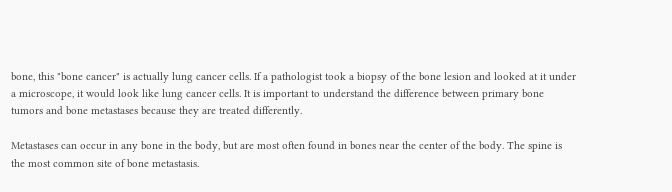bone, this "bone cancer" is actually lung cancer cells. If a pathologist took a biopsy of the bone lesion and looked at it under a microscope, it would look like lung cancer cells. It is important to understand the difference between primary bone tumors and bone metastases because they are treated differently.

Metastases can occur in any bone in the body, but are most often found in bones near the center of the body. The spine is the most common site of bone metastasis.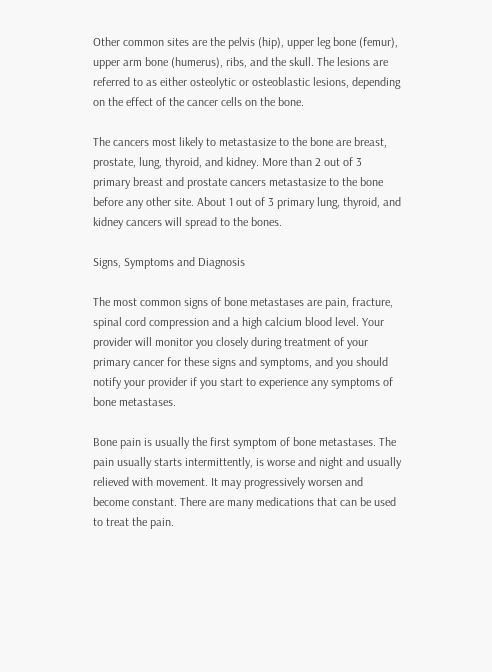Other common sites are the pelvis (hip), upper leg bone (femur), upper arm bone (humerus), ribs, and the skull. The lesions are referred to as either osteolytic or osteoblastic lesions, depending on the effect of the cancer cells on the bone.

The cancers most likely to metastasize to the bone are breast, prostate, lung, thyroid, and kidney. More than 2 out of 3 primary breast and prostate cancers metastasize to the bone before any other site. About 1 out of 3 primary lung, thyroid, and kidney cancers will spread to the bones.

Signs, Symptoms and Diagnosis

The most common signs of bone metastases are pain, fracture, spinal cord compression and a high calcium blood level. Your provider will monitor you closely during treatment of your primary cancer for these signs and symptoms, and you should notify your provider if you start to experience any symptoms of bone metastases.

Bone pain is usually the first symptom of bone metastases. The pain usually starts intermittently, is worse and night and usually relieved with movement. It may progressively worsen and become constant. There are many medications that can be used to treat the pain.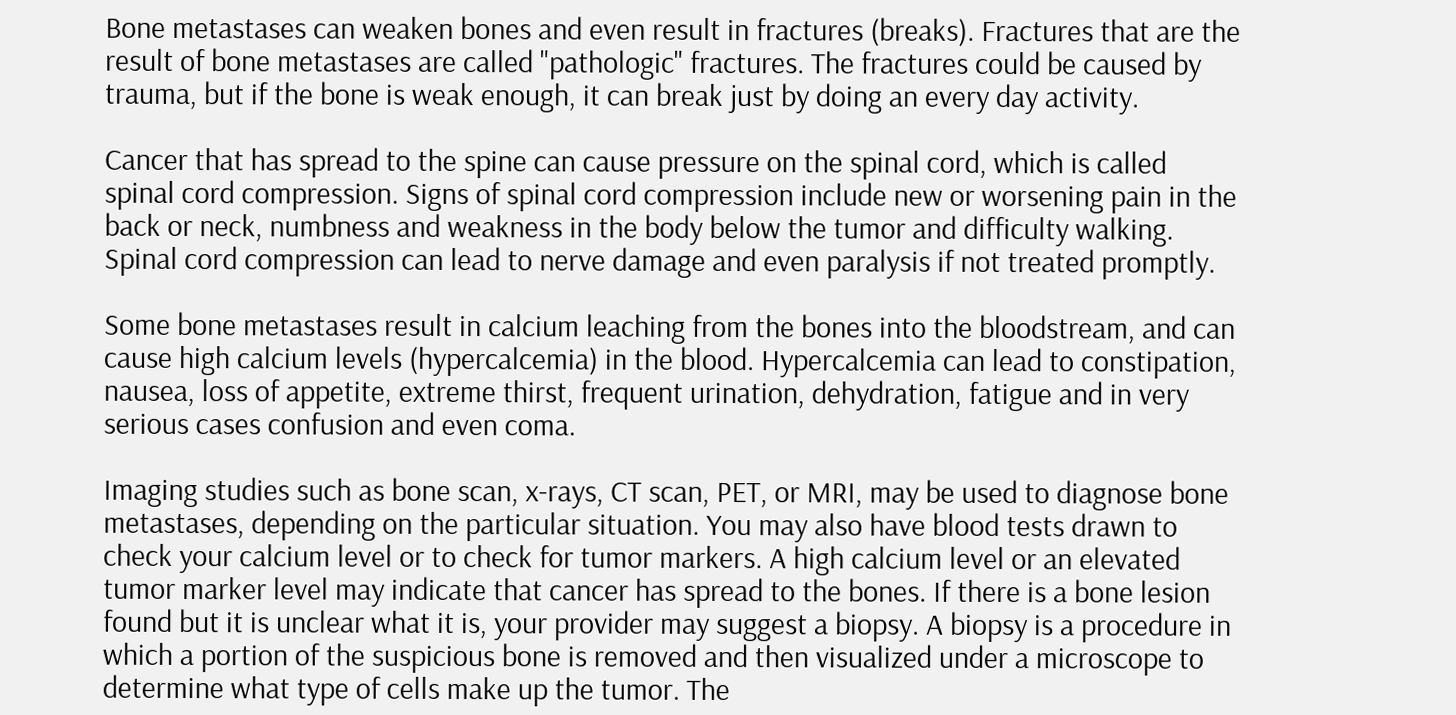Bone metastases can weaken bones and even result in fractures (breaks). Fractures that are the result of bone metastases are called "pathologic" fractures. The fractures could be caused by trauma, but if the bone is weak enough, it can break just by doing an every day activity.

Cancer that has spread to the spine can cause pressure on the spinal cord, which is called spinal cord compression. Signs of spinal cord compression include new or worsening pain in the back or neck, numbness and weakness in the body below the tumor and difficulty walking. Spinal cord compression can lead to nerve damage and even paralysis if not treated promptly.

Some bone metastases result in calcium leaching from the bones into the bloodstream, and can cause high calcium levels (hypercalcemia) in the blood. Hypercalcemia can lead to constipation, nausea, loss of appetite, extreme thirst, frequent urination, dehydration, fatigue and in very serious cases confusion and even coma.

Imaging studies such as bone scan, x-rays, CT scan, PET, or MRI, may be used to diagnose bone metastases, depending on the particular situation. You may also have blood tests drawn to check your calcium level or to check for tumor markers. A high calcium level or an elevated tumor marker level may indicate that cancer has spread to the bones. If there is a bone lesion found but it is unclear what it is, your provider may suggest a biopsy. A biopsy is a procedure in which a portion of the suspicious bone is removed and then visualized under a microscope to determine what type of cells make up the tumor. The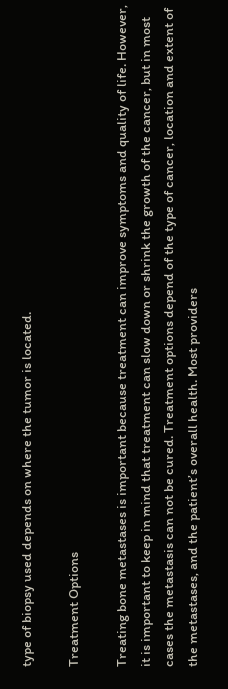type of biopsy used depends on where the tumor is located.

Treatment Options

Treating bone metastases is important because treatment can improve symptoms and quality of life. However, it is important to keep in mind that treatment can slow down or shrink the growth of the cancer, but in most cases the metastasis can not be cured. Treatment options depend of the type of cancer, location and extent of the metastases, and the patient’s overall health. Most providers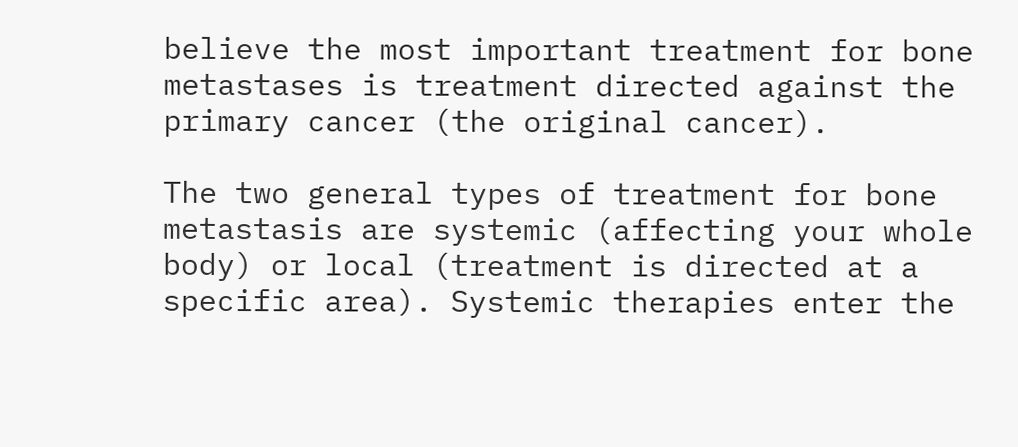believe the most important treatment for bone metastases is treatment directed against the primary cancer (the original cancer).

The two general types of treatment for bone metastasis are systemic (affecting your whole body) or local (treatment is directed at a specific area). Systemic therapies enter the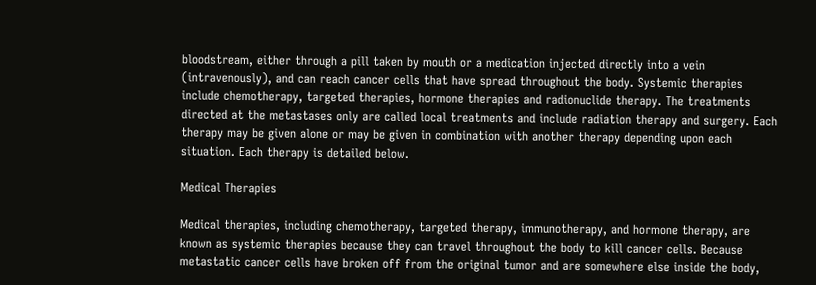bloodstream, either through a pill taken by mouth or a medication injected directly into a vein (intravenously), and can reach cancer cells that have spread throughout the body. Systemic therapies include chemotherapy, targeted therapies, hormone therapies and radionuclide therapy. The treatments directed at the metastases only are called local treatments and include radiation therapy and surgery. Each therapy may be given alone or may be given in combination with another therapy depending upon each situation. Each therapy is detailed below.

Medical Therapies

Medical therapies, including chemotherapy, targeted therapy, immunotherapy, and hormone therapy, are known as systemic therapies because they can travel throughout the body to kill cancer cells. Because metastatic cancer cells have broken off from the original tumor and are somewhere else inside the body,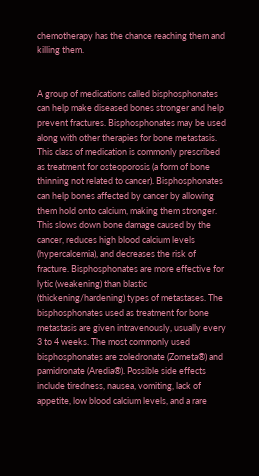chemotherapy has the chance reaching them and killing them.


A group of medications called bisphosphonates can help make diseased bones stronger and help prevent fractures. Bisphosphonates may be used along with other therapies for bone metastasis. This class of medication is commonly prescribed as treatment for osteoporosis (a form of bone thinning not related to cancer). Bisphosphonates can help bones affected by cancer by allowing them hold onto calcium, making them stronger. This slows down bone damage caused by the cancer, reduces high blood calcium levels (hypercalcemia), and decreases the risk of fracture. Bisphosphonates are more effective for lytic (weakening) than blastic (thickening/hardening) types of metastases. The bisphosphonates used as treatment for bone metastasis are given intravenously, usually every 3 to 4 weeks. The most commonly used bisphosphonates are zoledronate (Zometa®) and pamidronate (Aredia®). Possible side effects include tiredness, nausea, vomiting, lack of appetite, low blood calcium levels, and a rare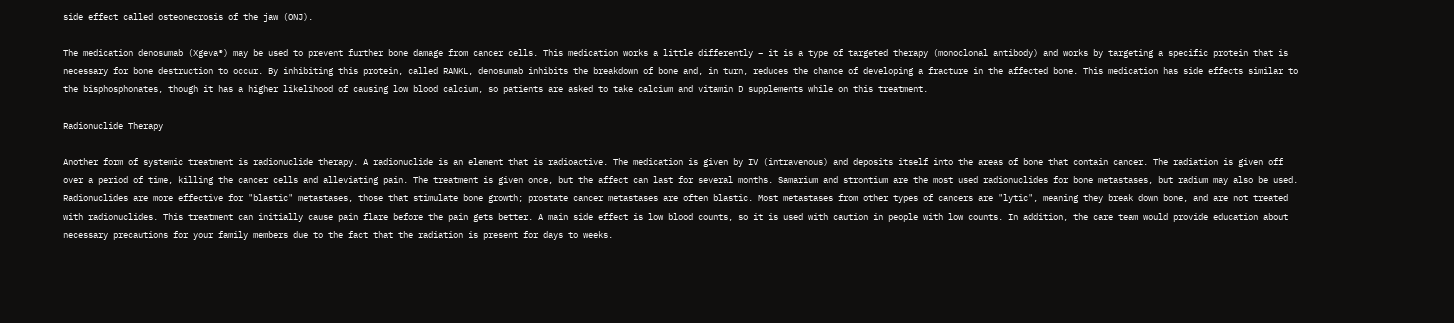side effect called osteonecrosis of the jaw (ONJ).

The medication denosumab (Xgeva®) may be used to prevent further bone damage from cancer cells. This medication works a little differently – it is a type of targeted therapy (monoclonal antibody) and works by targeting a specific protein that is necessary for bone destruction to occur. By inhibiting this protein, called RANKL, denosumab inhibits the breakdown of bone and, in turn, reduces the chance of developing a fracture in the affected bone. This medication has side effects similar to the bisphosphonates, though it has a higher likelihood of causing low blood calcium, so patients are asked to take calcium and vitamin D supplements while on this treatment.

Radionuclide Therapy

Another form of systemic treatment is radionuclide therapy. A radionuclide is an element that is radioactive. The medication is given by IV (intravenous) and deposits itself into the areas of bone that contain cancer. The radiation is given off over a period of time, killing the cancer cells and alleviating pain. The treatment is given once, but the affect can last for several months. Samarium and strontium are the most used radionuclides for bone metastases, but radium may also be used. Radionuclides are more effective for "blastic" metastases, those that stimulate bone growth; prostate cancer metastases are often blastic. Most metastases from other types of cancers are "lytic", meaning they break down bone, and are not treated with radionuclides. This treatment can initially cause pain flare before the pain gets better. A main side effect is low blood counts, so it is used with caution in people with low counts. In addition, the care team would provide education about necessary precautions for your family members due to the fact that the radiation is present for days to weeks.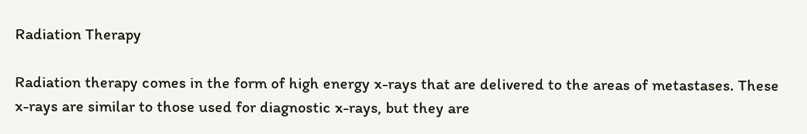Radiation Therapy

Radiation therapy comes in the form of high energy x-rays that are delivered to the areas of metastases. These x-rays are similar to those used for diagnostic x-rays, but they are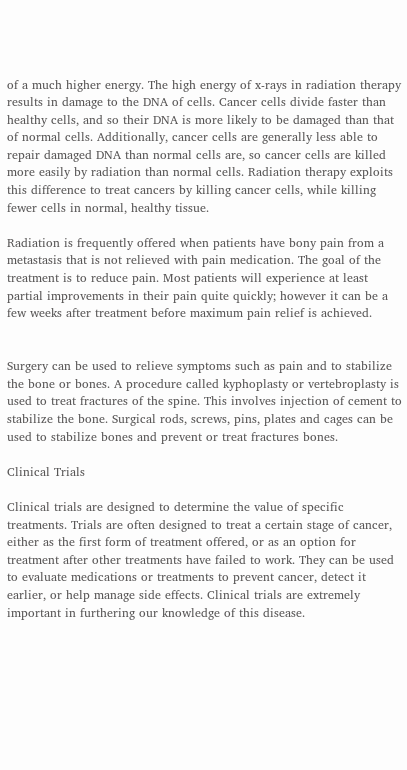of a much higher energy. The high energy of x-rays in radiation therapy results in damage to the DNA of cells. Cancer cells divide faster than healthy cells, and so their DNA is more likely to be damaged than that of normal cells. Additionally, cancer cells are generally less able to repair damaged DNA than normal cells are, so cancer cells are killed more easily by radiation than normal cells. Radiation therapy exploits this difference to treat cancers by killing cancer cells, while killing fewer cells in normal, healthy tissue.

Radiation is frequently offered when patients have bony pain from a metastasis that is not relieved with pain medication. The goal of the treatment is to reduce pain. Most patients will experience at least partial improvements in their pain quite quickly; however it can be a few weeks after treatment before maximum pain relief is achieved.


Surgery can be used to relieve symptoms such as pain and to stabilize the bone or bones. A procedure called kyphoplasty or vertebroplasty is used to treat fractures of the spine. This involves injection of cement to stabilize the bone. Surgical rods, screws, pins, plates and cages can be used to stabilize bones and prevent or treat fractures bones.

Clinical Trials

Clinical trials are designed to determine the value of specific treatments. Trials are often designed to treat a certain stage of cancer, either as the first form of treatment offered, or as an option for treatment after other treatments have failed to work. They can be used to evaluate medications or treatments to prevent cancer, detect it earlier, or help manage side effects. Clinical trials are extremely important in furthering our knowledge of this disease.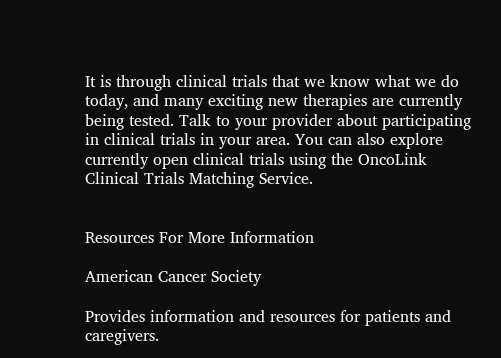It is through clinical trials that we know what we do today, and many exciting new therapies are currently being tested. Talk to your provider about participating in clinical trials in your area. You can also explore currently open clinical trials using the OncoLink Clinical Trials Matching Service.


Resources For More Information

American Cancer Society

Provides information and resources for patients and caregivers.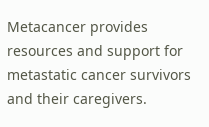Metacancer provides resources and support for metastatic cancer survivors and their caregivers.